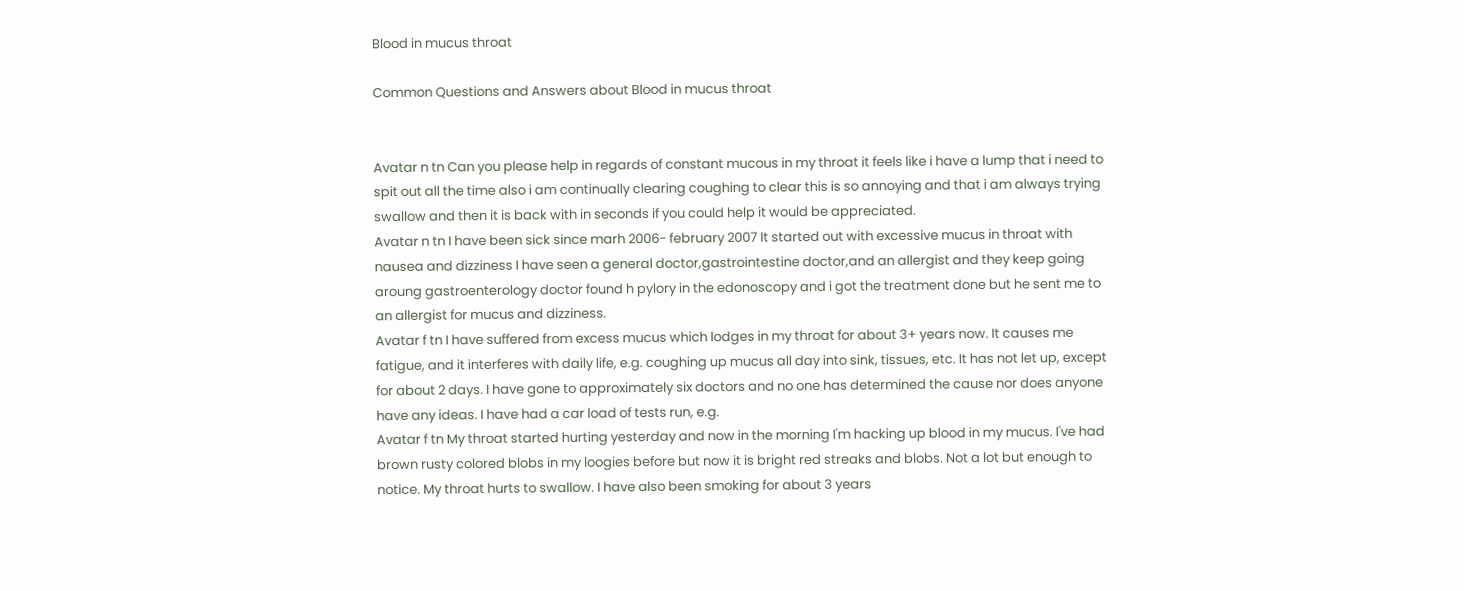Blood in mucus throat

Common Questions and Answers about Blood in mucus throat


Avatar n tn Can you please help in regards of constant mucous in my throat it feels like i have a lump that i need to spit out all the time also i am continually clearing coughing to clear this is so annoying and that i am always trying swallow and then it is back with in seconds if you could help it would be appreciated.
Avatar n tn I have been sick since marh 2006- february 2007 It started out with excessive mucus in throat with nausea and dizziness I have seen a general doctor,gastrointestine doctor,and an allergist and they keep going aroung gastroenterology doctor found h pylory in the edonoscopy and i got the treatment done but he sent me to an allergist for mucus and dizziness.
Avatar f tn I have suffered from excess mucus which lodges in my throat for about 3+ years now. It causes me fatigue, and it interferes with daily life, e.g. coughing up mucus all day into sink, tissues, etc. It has not let up, except for about 2 days. I have gone to approximately six doctors and no one has determined the cause nor does anyone have any ideas. I have had a car load of tests run, e.g.
Avatar f tn My throat started hurting yesterday and now in the morning I'm hacking up blood in my mucus. I've had brown rusty colored blobs in my loogies before but now it is bright red streaks and blobs. Not a lot but enough to notice. My throat hurts to swallow. I have also been smoking for about 3 years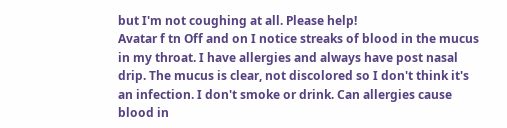but I'm not coughing at all. Please help!
Avatar f tn Off and on I notice streaks of blood in the mucus in my throat. I have allergies and always have post nasal drip. The mucus is clear, not discolored so I don't think it's an infection. I don't smoke or drink. Can allergies cause blood in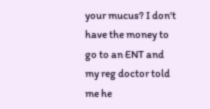your mucus? I don't have the money to go to an ENT and my reg doctor told me he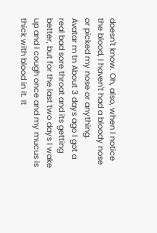doesn't know. Oh, also, when I notice the blood, I haven't had a bloody nose or picked my nose or anything.
Avatar m tn About 3 days ago I got a real bad sore throat and its getting better, but for the last two days I wake up and I cough once and my mucus is thick with blood in it. It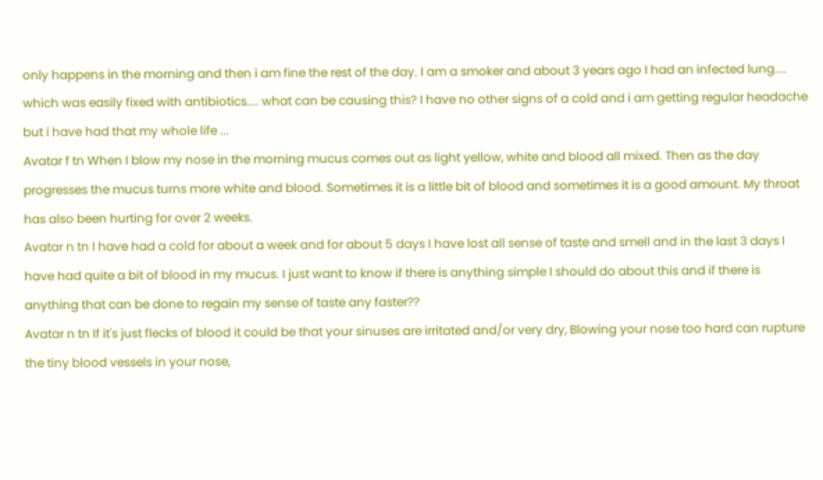only happens in the morning and then i am fine the rest of the day. I am a smoker and about 3 years ago I had an infected lung.... which was easily fixed with antibiotics.... what can be causing this? I have no other signs of a cold and i am getting regular headache but i have had that my whole life ...
Avatar f tn When I blow my nose in the morning mucus comes out as light yellow, white and blood all mixed. Then as the day progresses the mucus turns more white and blood. Sometimes it is a little bit of blood and sometimes it is a good amount. My throat has also been hurting for over 2 weeks.
Avatar n tn I have had a cold for about a week and for about 5 days I have lost all sense of taste and smell and in the last 3 days I have had quite a bit of blood in my mucus. I just want to know if there is anything simple I should do about this and if there is anything that can be done to regain my sense of taste any faster??
Avatar n tn If it's just flecks of blood it could be that your sinuses are irritated and/or very dry, Blowing your nose too hard can rupture the tiny blood vessels in your nose,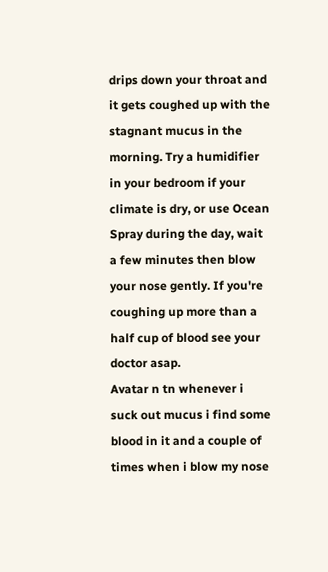drips down your throat and it gets coughed up with the stagnant mucus in the morning. Try a humidifier in your bedroom if your climate is dry, or use Ocean Spray during the day, wait a few minutes then blow your nose gently. If you're coughing up more than a half cup of blood see your doctor asap.
Avatar n tn whenever i suck out mucus i find some blood in it and a couple of times when i blow my nose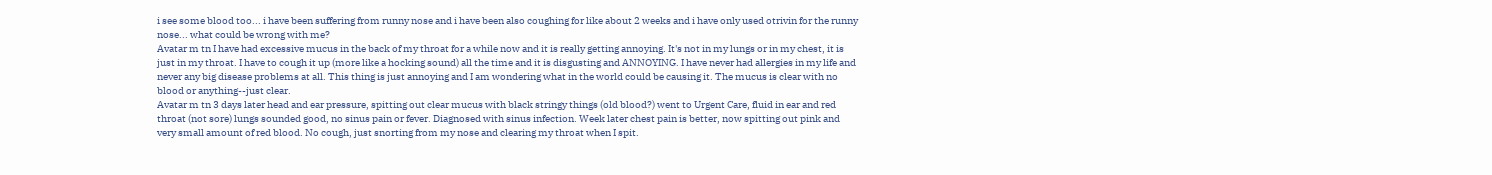i see some blood too... i have been suffering from runny nose and i have been also coughing for like about 2 weeks and i have only used otrivin for the runny nose... what could be wrong with me?
Avatar m tn I have had excessive mucus in the back of my throat for a while now and it is really getting annoying. It's not in my lungs or in my chest, it is just in my throat. I have to cough it up (more like a hocking sound) all the time and it is disgusting and ANNOYING. I have never had allergies in my life and never any big disease problems at all. This thing is just annoying and I am wondering what in the world could be causing it. The mucus is clear with no blood or anything--just clear.
Avatar m tn 3 days later head and ear pressure, spitting out clear mucus with black stringy things (old blood?) went to Urgent Care, fluid in ear and red throat (not sore) lungs sounded good, no sinus pain or fever. Diagnosed with sinus infection. Week later chest pain is better, now spitting out pink and very small amount of red blood. No cough, just snorting from my nose and clearing my throat when I spit.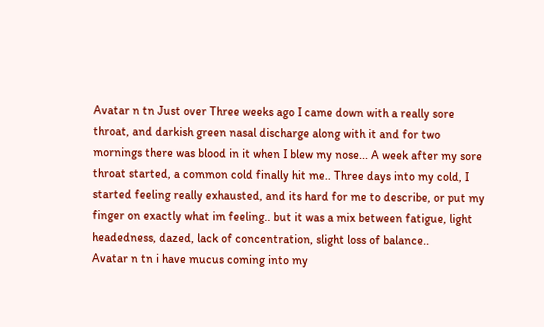Avatar n tn Just over Three weeks ago I came down with a really sore throat, and darkish green nasal discharge along with it and for two mornings there was blood in it when I blew my nose... A week after my sore throat started, a common cold finally hit me.. Three days into my cold, I started feeling really exhausted, and its hard for me to describe, or put my finger on exactly what im feeling.. but it was a mix between fatigue, light headedness, dazed, lack of concentration, slight loss of balance..
Avatar n tn i have mucus coming into my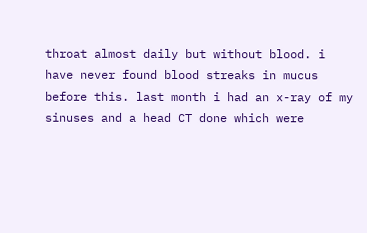throat almost daily but without blood. i have never found blood streaks in mucus before this. last month i had an x-ray of my sinuses and a head CT done which were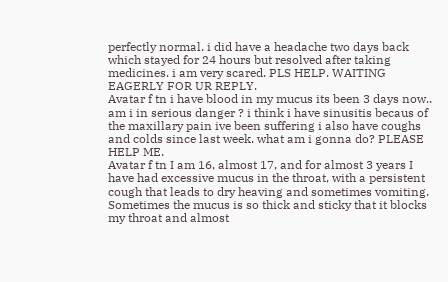perfectly normal. i did have a headache two days back which stayed for 24 hours but resolved after taking medicines. i am very scared. PLS HELP. WAITING EAGERLY FOR UR REPLY.
Avatar f tn i have blood in my mucus its been 3 days now.. am i in serious danger ? i think i have sinusitis becaus of the maxillary pain ive been suffering i also have coughs and colds since last week. what am i gonna do? PLEASE HELP ME.
Avatar f tn I am 16, almost 17, and for almost 3 years I have had excessive mucus in the throat, with a persistent cough that leads to dry heaving and sometimes vomiting. Sometimes the mucus is so thick and sticky that it blocks my throat and almost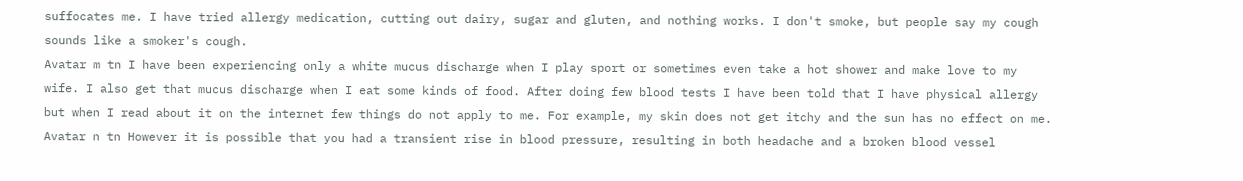suffocates me. I have tried allergy medication, cutting out dairy, sugar and gluten, and nothing works. I don't smoke, but people say my cough sounds like a smoker's cough.
Avatar m tn I have been experiencing only a white mucus discharge when I play sport or sometimes even take a hot shower and make love to my wife. I also get that mucus discharge when I eat some kinds of food. After doing few blood tests I have been told that I have physical allergy but when I read about it on the internet few things do not apply to me. For example, my skin does not get itchy and the sun has no effect on me.
Avatar n tn However it is possible that you had a transient rise in blood pressure, resulting in both headache and a broken blood vessel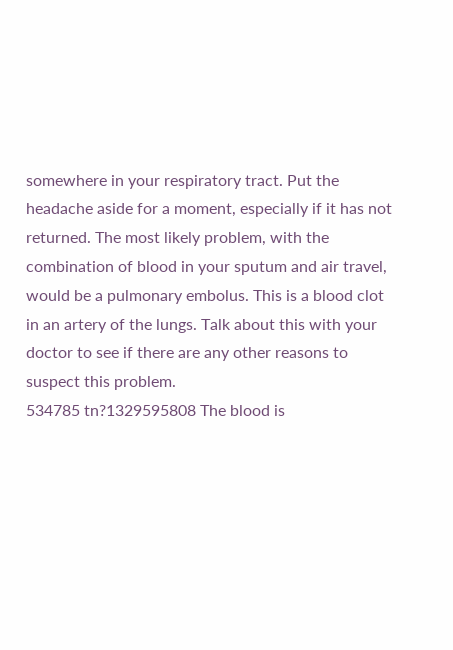somewhere in your respiratory tract. Put the headache aside for a moment, especially if it has not returned. The most likely problem, with the combination of blood in your sputum and air travel, would be a pulmonary embolus. This is a blood clot in an artery of the lungs. Talk about this with your doctor to see if there are any other reasons to suspect this problem.
534785 tn?1329595808 The blood is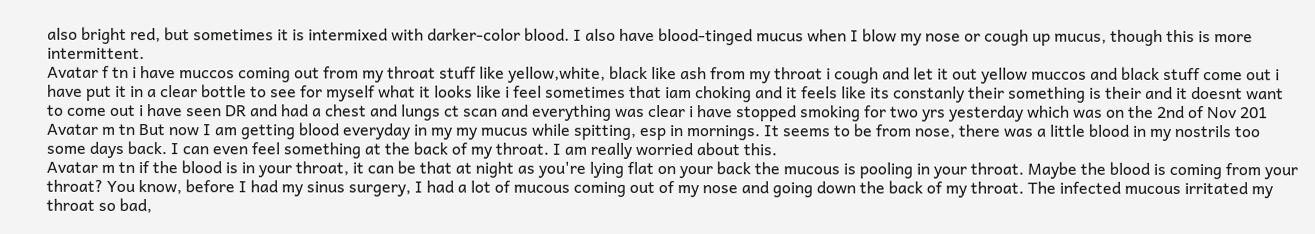also bright red, but sometimes it is intermixed with darker-color blood. I also have blood-tinged mucus when I blow my nose or cough up mucus, though this is more intermittent.
Avatar f tn i have muccos coming out from my throat stuff like yellow,white, black like ash from my throat i cough and let it out yellow muccos and black stuff come out i have put it in a clear bottle to see for myself what it looks like i feel sometimes that iam choking and it feels like its constanly their something is their and it doesnt want to come out i have seen DR and had a chest and lungs ct scan and everything was clear i have stopped smoking for two yrs yesterday which was on the 2nd of Nov 201
Avatar m tn But now I am getting blood everyday in my my mucus while spitting, esp in mornings. It seems to be from nose, there was a little blood in my nostrils too some days back. I can even feel something at the back of my throat. I am really worried about this.
Avatar m tn if the blood is in your throat, it can be that at night as you're lying flat on your back the mucous is pooling in your throat. Maybe the blood is coming from your throat? You know, before I had my sinus surgery, I had a lot of mucous coming out of my nose and going down the back of my throat. The infected mucous irritated my throat so bad,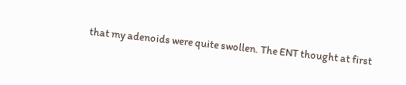that my adenoids were quite swollen. The ENT thought at first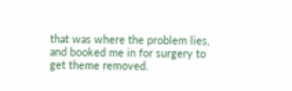that was where the problem lies, and booked me in for surgery to get theme removed.